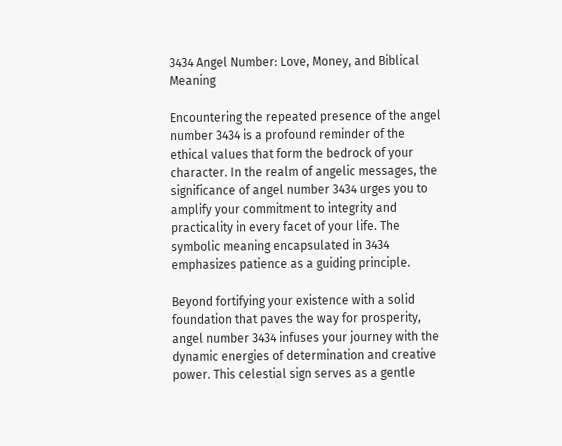3434 Angel Number: Love, Money, and Biblical Meaning

Encountering the repeated presence of the angel number 3434 is a profound reminder of the ethical values that form the bedrock of your character. In the realm of angelic messages, the significance of angel number 3434 urges you to amplify your commitment to integrity and practicality in every facet of your life. The symbolic meaning encapsulated in 3434 emphasizes patience as a guiding principle.

Beyond fortifying your existence with a solid foundation that paves the way for prosperity, angel number 3434 infuses your journey with the dynamic energies of determination and creative power. This celestial sign serves as a gentle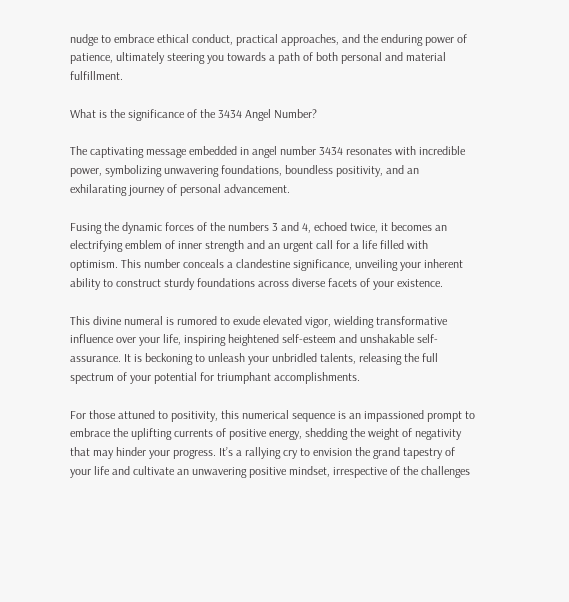nudge to embrace ethical conduct, practical approaches, and the enduring power of patience, ultimately steering you towards a path of both personal and material fulfillment.

What is the significance of the 3434 Angel Number?

The captivating message embedded in angel number 3434 resonates with incredible power, symbolizing unwavering foundations, boundless positivity, and an exhilarating journey of personal advancement.

Fusing the dynamic forces of the numbers 3 and 4, echoed twice, it becomes an electrifying emblem of inner strength and an urgent call for a life filled with optimism. This number conceals a clandestine significance, unveiling your inherent ability to construct sturdy foundations across diverse facets of your existence.

This divine numeral is rumored to exude elevated vigor, wielding transformative influence over your life, inspiring heightened self-esteem and unshakable self-assurance. It is beckoning to unleash your unbridled talents, releasing the full spectrum of your potential for triumphant accomplishments.

For those attuned to positivity, this numerical sequence is an impassioned prompt to embrace the uplifting currents of positive energy, shedding the weight of negativity that may hinder your progress. It’s a rallying cry to envision the grand tapestry of your life and cultivate an unwavering positive mindset, irrespective of the challenges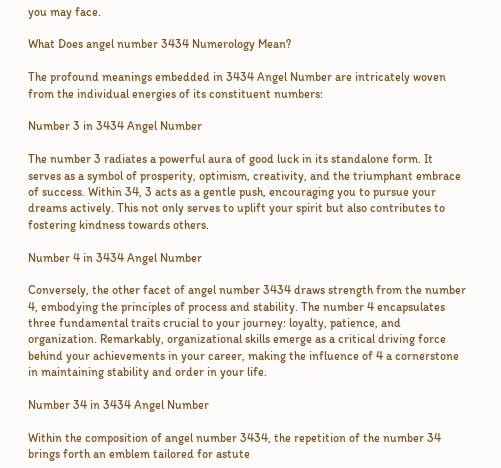you may face.

What Does angel number 3434 Numerology Mean?

The profound meanings embedded in 3434 Angel Number are intricately woven from the individual energies of its constituent numbers:

Number 3 in 3434 Angel Number

The number 3 radiates a powerful aura of good luck in its standalone form. It serves as a symbol of prosperity, optimism, creativity, and the triumphant embrace of success. Within 34, 3 acts as a gentle push, encouraging you to pursue your dreams actively. This not only serves to uplift your spirit but also contributes to fostering kindness towards others.

Number 4 in 3434 Angel Number

Conversely, the other facet of angel number 3434 draws strength from the number 4, embodying the principles of process and stability. The number 4 encapsulates three fundamental traits crucial to your journey: loyalty, patience, and organization. Remarkably, organizational skills emerge as a critical driving force behind your achievements in your career, making the influence of 4 a cornerstone in maintaining stability and order in your life.

Number 34 in 3434 Angel Number

Within the composition of angel number 3434, the repetition of the number 34 brings forth an emblem tailored for astute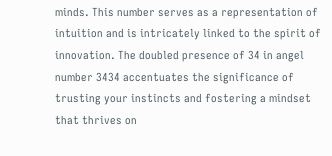minds. This number serves as a representation of intuition and is intricately linked to the spirit of innovation. The doubled presence of 34 in angel number 3434 accentuates the significance of trusting your instincts and fostering a mindset that thrives on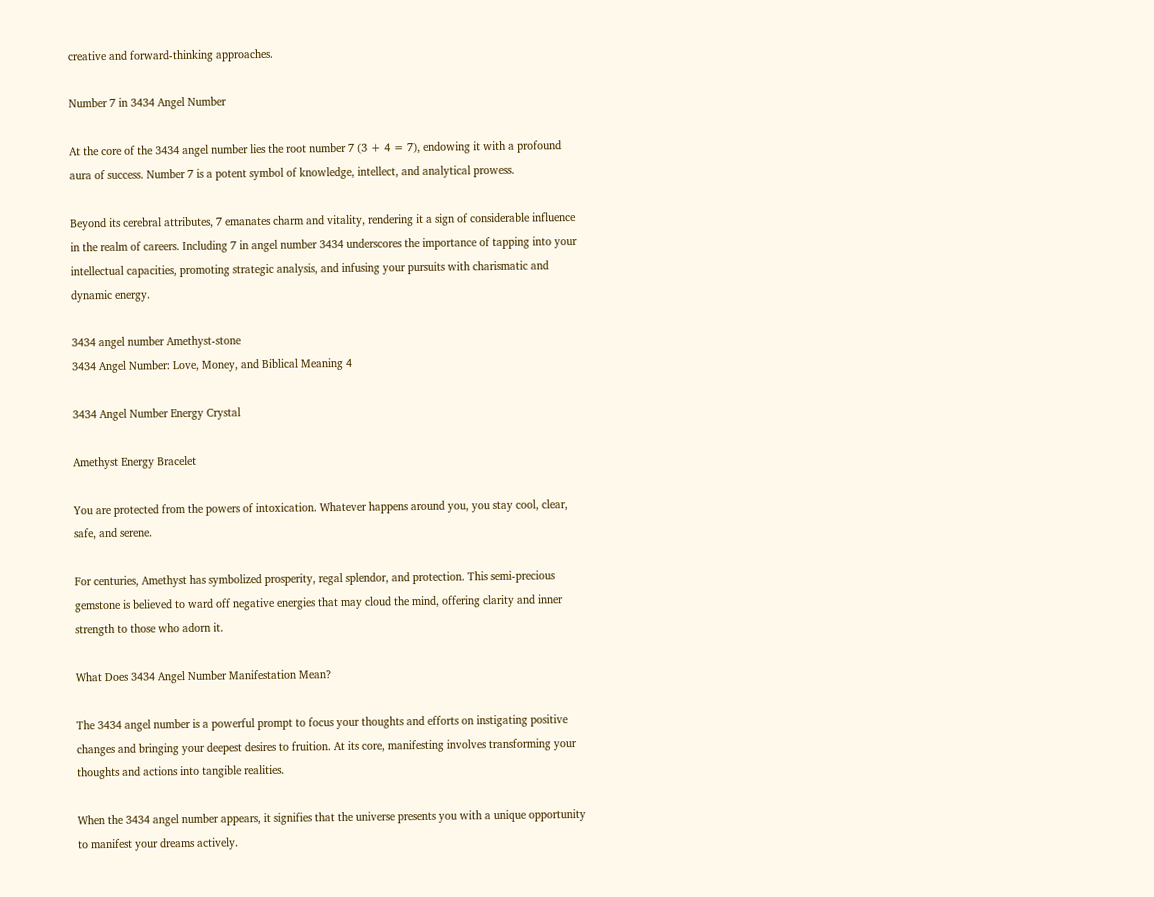creative and forward-thinking approaches.

Number 7 in 3434 Angel Number

At the core of the 3434 angel number lies the root number 7 (3 + 4 = 7), endowing it with a profound aura of success. Number 7 is a potent symbol of knowledge, intellect, and analytical prowess.

Beyond its cerebral attributes, 7 emanates charm and vitality, rendering it a sign of considerable influence in the realm of careers. Including 7 in angel number 3434 underscores the importance of tapping into your intellectual capacities, promoting strategic analysis, and infusing your pursuits with charismatic and dynamic energy.

3434 angel number Amethyst-stone
3434 Angel Number: Love, Money, and Biblical Meaning 4

3434 Angel Number Energy Crystal

Amethyst Energy Bracelet

You are protected from the powers of intoxication. Whatever happens around you, you stay cool, clear, safe, and serene.

For centuries, Amethyst has symbolized prosperity, regal splendor, and protection. This semi-precious gemstone is believed to ward off negative energies that may cloud the mind, offering clarity and inner strength to those who adorn it.

What Does 3434 Angel Number Manifestation Mean?

The 3434 angel number is a powerful prompt to focus your thoughts and efforts on instigating positive changes and bringing your deepest desires to fruition. At its core, manifesting involves transforming your thoughts and actions into tangible realities.

When the 3434 angel number appears, it signifies that the universe presents you with a unique opportunity to manifest your dreams actively.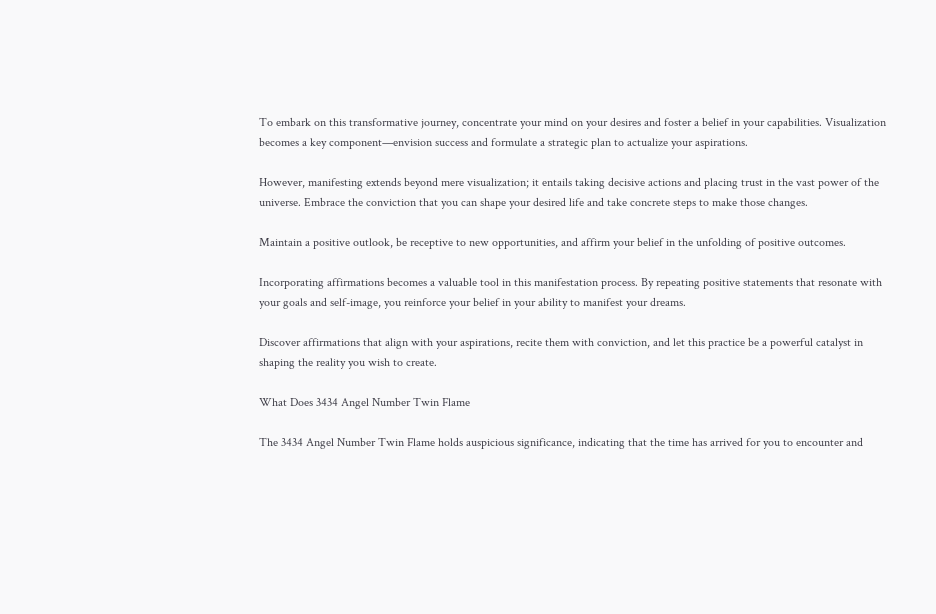To embark on this transformative journey, concentrate your mind on your desires and foster a belief in your capabilities. Visualization becomes a key component—envision success and formulate a strategic plan to actualize your aspirations.

However, manifesting extends beyond mere visualization; it entails taking decisive actions and placing trust in the vast power of the universe. Embrace the conviction that you can shape your desired life and take concrete steps to make those changes.

Maintain a positive outlook, be receptive to new opportunities, and affirm your belief in the unfolding of positive outcomes.

Incorporating affirmations becomes a valuable tool in this manifestation process. By repeating positive statements that resonate with your goals and self-image, you reinforce your belief in your ability to manifest your dreams.

Discover affirmations that align with your aspirations, recite them with conviction, and let this practice be a powerful catalyst in shaping the reality you wish to create.

What Does 3434 Angel Number Twin Flame

The 3434 Angel Number Twin Flame holds auspicious significance, indicating that the time has arrived for you to encounter and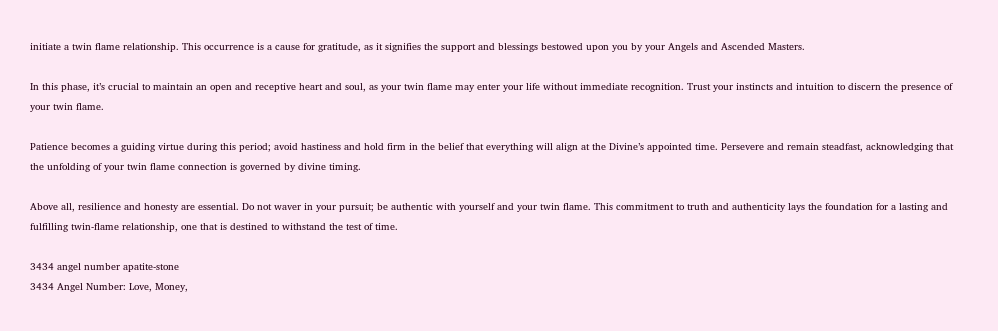initiate a twin flame relationship. This occurrence is a cause for gratitude, as it signifies the support and blessings bestowed upon you by your Angels and Ascended Masters.

In this phase, it’s crucial to maintain an open and receptive heart and soul, as your twin flame may enter your life without immediate recognition. Trust your instincts and intuition to discern the presence of your twin flame.

Patience becomes a guiding virtue during this period; avoid hastiness and hold firm in the belief that everything will align at the Divine’s appointed time. Persevere and remain steadfast, acknowledging that the unfolding of your twin flame connection is governed by divine timing.

Above all, resilience and honesty are essential. Do not waver in your pursuit; be authentic with yourself and your twin flame. This commitment to truth and authenticity lays the foundation for a lasting and fulfilling twin-flame relationship, one that is destined to withstand the test of time.

3434 angel number apatite-stone
3434 Angel Number: Love, Money,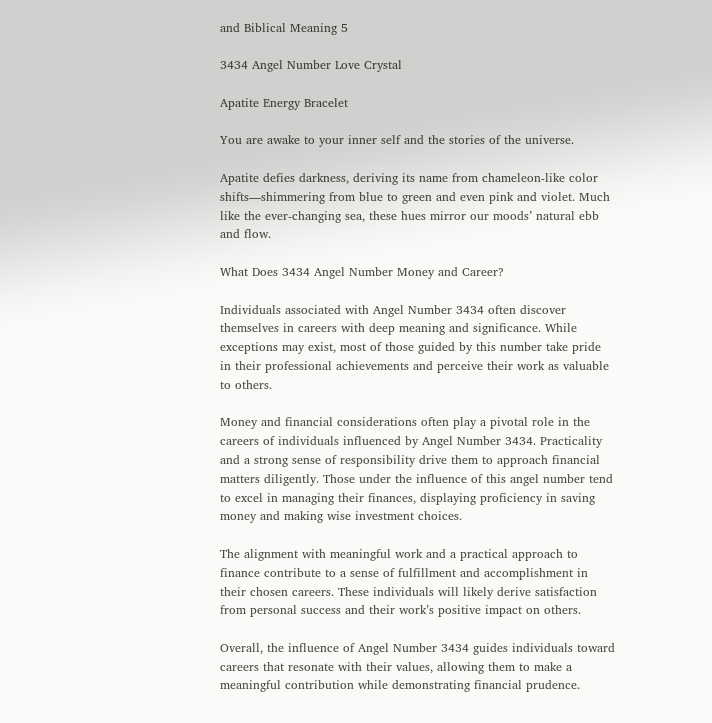and Biblical Meaning 5

3434 Angel Number Love Crystal

Apatite Energy Bracelet

You are awake to your inner self and the stories of the universe.

Apatite defies darkness, deriving its name from chameleon-like color shifts—shimmering from blue to green and even pink and violet. Much like the ever-changing sea, these hues mirror our moods’ natural ebb and flow.

What Does 3434 Angel Number Money and Career?

Individuals associated with Angel Number 3434 often discover themselves in careers with deep meaning and significance. While exceptions may exist, most of those guided by this number take pride in their professional achievements and perceive their work as valuable to others.

Money and financial considerations often play a pivotal role in the careers of individuals influenced by Angel Number 3434. Practicality and a strong sense of responsibility drive them to approach financial matters diligently. Those under the influence of this angel number tend to excel in managing their finances, displaying proficiency in saving money and making wise investment choices.

The alignment with meaningful work and a practical approach to finance contribute to a sense of fulfillment and accomplishment in their chosen careers. These individuals will likely derive satisfaction from personal success and their work’s positive impact on others.

Overall, the influence of Angel Number 3434 guides individuals toward careers that resonate with their values, allowing them to make a meaningful contribution while demonstrating financial prudence.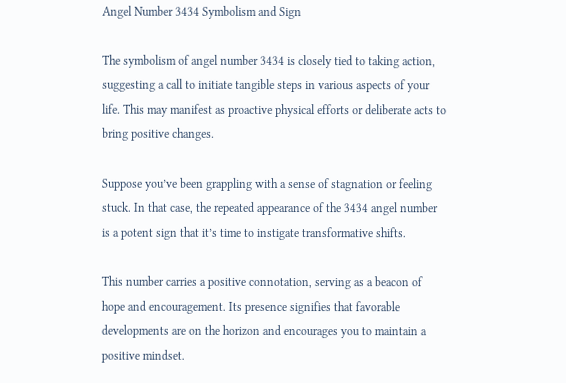Angel Number 3434 Symbolism and Sign

The symbolism of angel number 3434 is closely tied to taking action, suggesting a call to initiate tangible steps in various aspects of your life. This may manifest as proactive physical efforts or deliberate acts to bring positive changes.

Suppose you’ve been grappling with a sense of stagnation or feeling stuck. In that case, the repeated appearance of the 3434 angel number is a potent sign that it’s time to instigate transformative shifts.

This number carries a positive connotation, serving as a beacon of hope and encouragement. Its presence signifies that favorable developments are on the horizon and encourages you to maintain a positive mindset.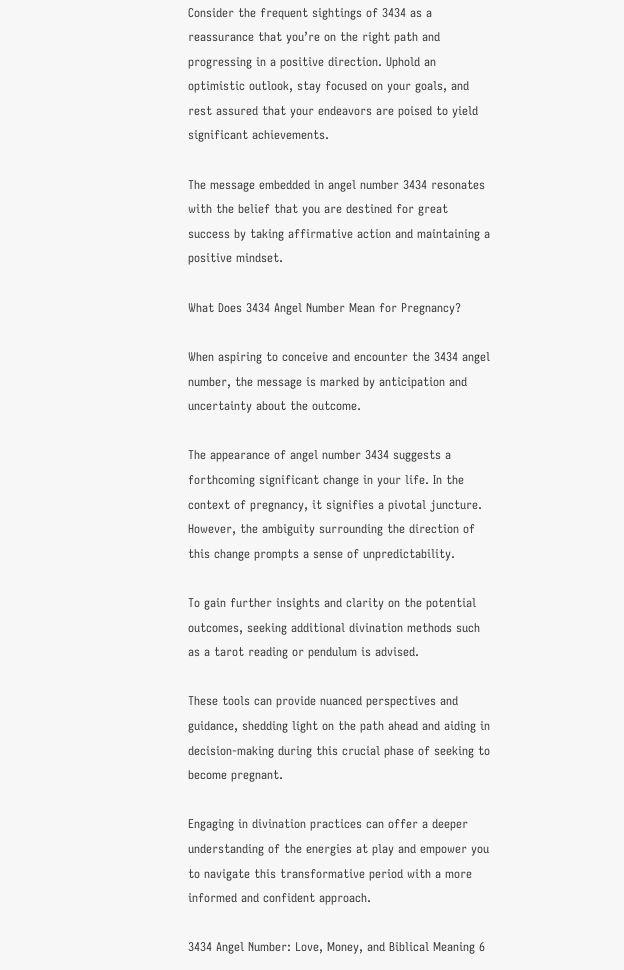Consider the frequent sightings of 3434 as a reassurance that you’re on the right path and progressing in a positive direction. Uphold an optimistic outlook, stay focused on your goals, and rest assured that your endeavors are poised to yield significant achievements.

The message embedded in angel number 3434 resonates with the belief that you are destined for great success by taking affirmative action and maintaining a positive mindset.

What Does 3434 Angel Number Mean for Pregnancy?

When aspiring to conceive and encounter the 3434 angel number, the message is marked by anticipation and uncertainty about the outcome.

The appearance of angel number 3434 suggests a forthcoming significant change in your life. In the context of pregnancy, it signifies a pivotal juncture. However, the ambiguity surrounding the direction of this change prompts a sense of unpredictability.

To gain further insights and clarity on the potential outcomes, seeking additional divination methods such as a tarot reading or pendulum is advised.

These tools can provide nuanced perspectives and guidance, shedding light on the path ahead and aiding in decision-making during this crucial phase of seeking to become pregnant.

Engaging in divination practices can offer a deeper understanding of the energies at play and empower you to navigate this transformative period with a more informed and confident approach.

3434 Angel Number: Love, Money, and Biblical Meaning 6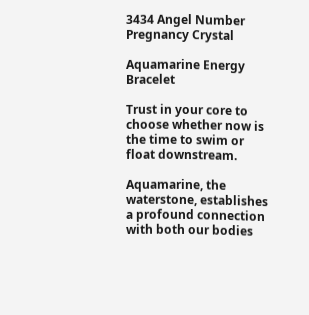3434 Angel Number Pregnancy Crystal

Aquamarine Energy Bracelet

Trust in your core to choose whether now is the time to swim or float downstream.

Aquamarine, the waterstone, establishes a profound connection with both our bodies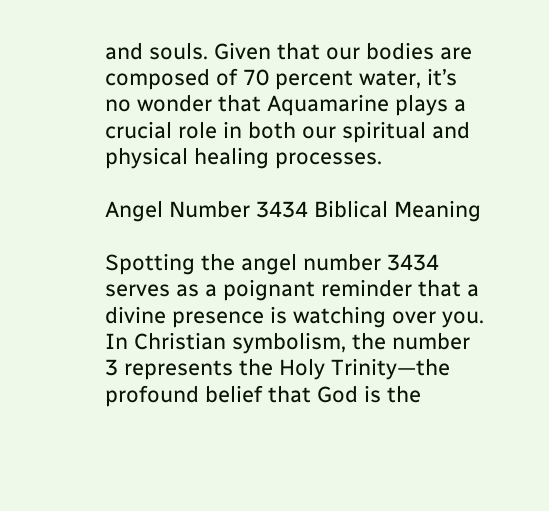and souls. Given that our bodies are composed of 70 percent water, it’s no wonder that Aquamarine plays a crucial role in both our spiritual and physical healing processes.

Angel Number 3434 Biblical Meaning

Spotting the angel number 3434 serves as a poignant reminder that a divine presence is watching over you. In Christian symbolism, the number 3 represents the Holy Trinity—the profound belief that God is the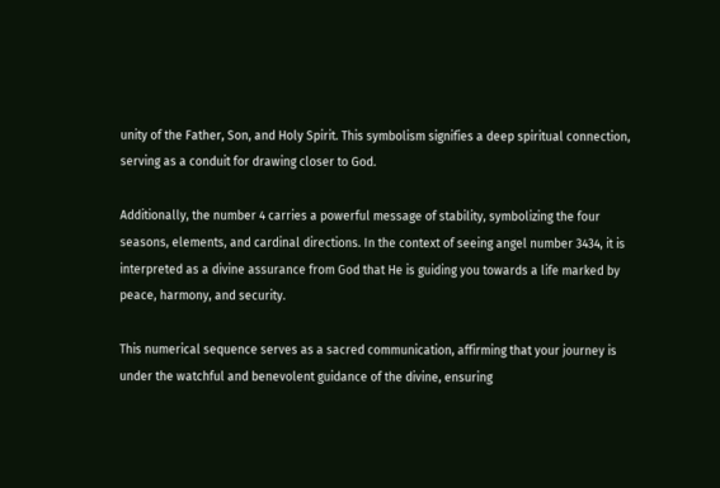unity of the Father, Son, and Holy Spirit. This symbolism signifies a deep spiritual connection, serving as a conduit for drawing closer to God.

Additionally, the number 4 carries a powerful message of stability, symbolizing the four seasons, elements, and cardinal directions. In the context of seeing angel number 3434, it is interpreted as a divine assurance from God that He is guiding you towards a life marked by peace, harmony, and security.

This numerical sequence serves as a sacred communication, affirming that your journey is under the watchful and benevolent guidance of the divine, ensuring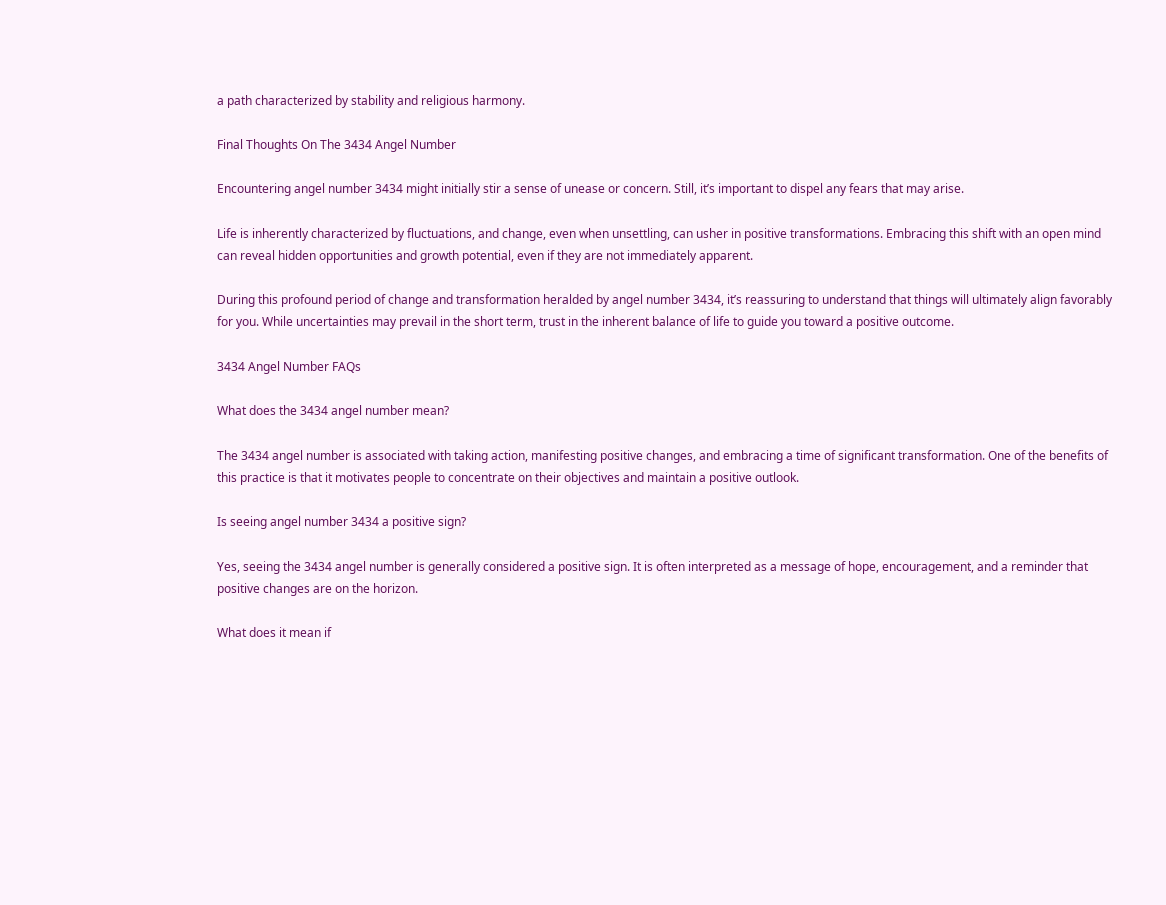a path characterized by stability and religious harmony.

Final Thoughts On The 3434 Angel Number

Encountering angel number 3434 might initially stir a sense of unease or concern. Still, it’s important to dispel any fears that may arise.

Life is inherently characterized by fluctuations, and change, even when unsettling, can usher in positive transformations. Embracing this shift with an open mind can reveal hidden opportunities and growth potential, even if they are not immediately apparent.

During this profound period of change and transformation heralded by angel number 3434, it’s reassuring to understand that things will ultimately align favorably for you. While uncertainties may prevail in the short term, trust in the inherent balance of life to guide you toward a positive outcome.

3434 Angel Number FAQs

What does the 3434 angel number mean?

The 3434 angel number is associated with taking action, manifesting positive changes, and embracing a time of significant transformation. One of the benefits of this practice is that it motivates people to concentrate on their objectives and maintain a positive outlook.

Is seeing angel number 3434 a positive sign?

Yes, seeing the 3434 angel number is generally considered a positive sign. It is often interpreted as a message of hope, encouragement, and a reminder that positive changes are on the horizon.

What does it mean if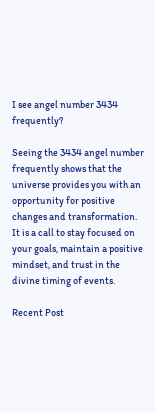I see angel number 3434 frequently?

Seeing the 3434 angel number frequently shows that the universe provides you with an opportunity for positive changes and transformation. It is a call to stay focused on your goals, maintain a positive mindset, and trust in the divine timing of events.

Recent Post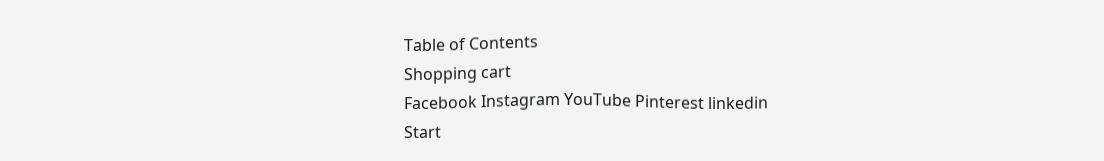Table of Contents
Shopping cart
Facebook Instagram YouTube Pinterest linkedin
Start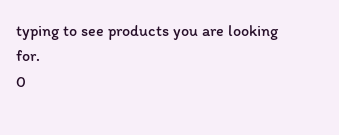typing to see products you are looking for.
0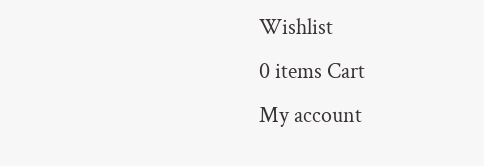Wishlist
0 items Cart
My account